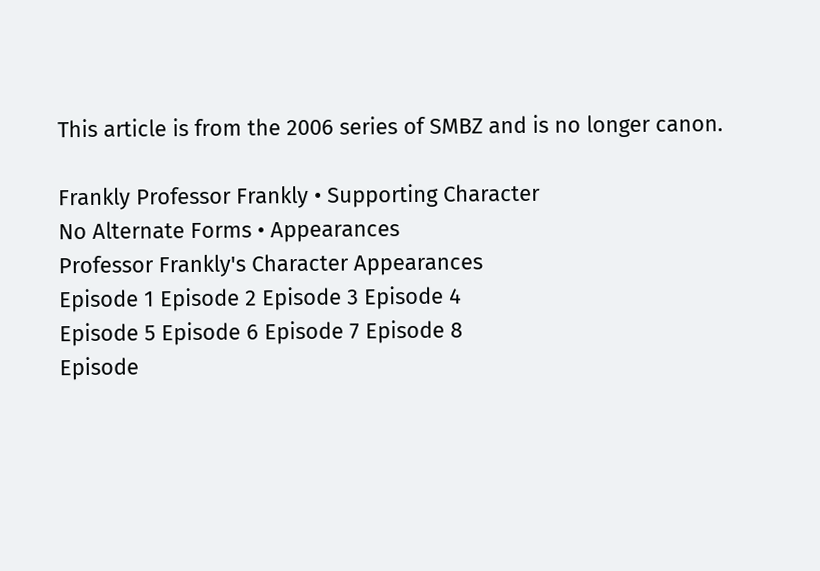This article is from the 2006 series of SMBZ and is no longer canon.

Frankly Professor Frankly • Supporting Character
No Alternate Forms • Appearances
Professor Frankly's Character Appearances
Episode 1 Episode 2 Episode 3 Episode 4
Episode 5 Episode 6 Episode 7 Episode 8
Episode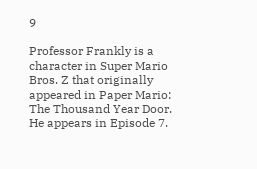9

Professor Frankly is a character in Super Mario Bros. Z that originally appeared in Paper Mario: The Thousand Year Door. He appears in Episode 7.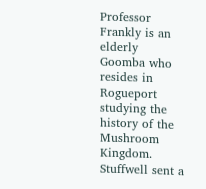Professor Frankly is an elderly Goomba who resides in Rogueport studying the history of the Mushroom Kingdom. Stuffwell sent a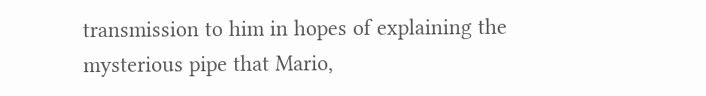transmission to him in hopes of explaining the mysterious pipe that Mario,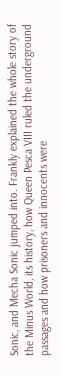Sonic, and Mecha Sonic jumped into. Frankly explained the whole story of the Minus World, its history, how Queen Pesca VIII ruled the underground passages and how prisoners and innocents were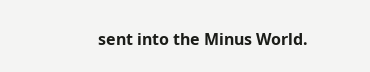sent into the Minus World.